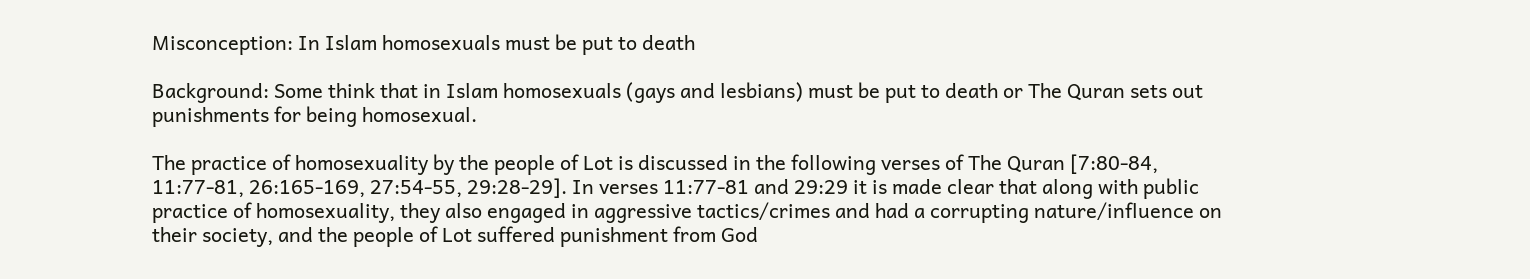Misconception: In Islam homosexuals must be put to death

Background: Some think that in Islam homosexuals (gays and lesbians) must be put to death or The Quran sets out punishments for being homosexual.

The practice of homosexuality by the people of Lot is discussed in the following verses of The Quran [7:80-84, 11:77-81, 26:165-169, 27:54-55, 29:28-29]. In verses 11:77-81 and 29:29 it is made clear that along with public practice of homosexuality, they also engaged in aggressive tactics/crimes and had a corrupting nature/influence on their society, and the people of Lot suffered punishment from God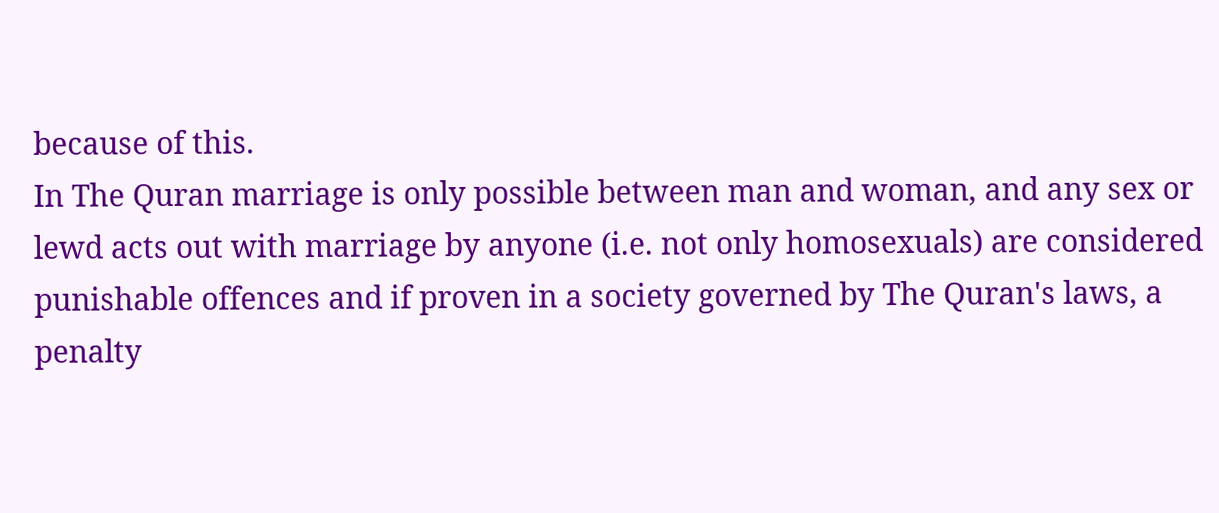because of this.
In The Quran marriage is only possible between man and woman, and any sex or lewd acts out with marriage by anyone (i.e. not only homosexuals) are considered punishable offences and if proven in a society governed by The Quran's laws, a penalty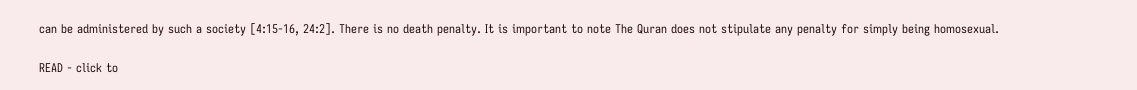can be administered by such a society [4:15-16, 24:2]. There is no death penalty. It is important to note The Quran does not stipulate any penalty for simply being homosexual.

READ - click to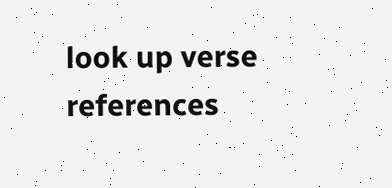look up verse references